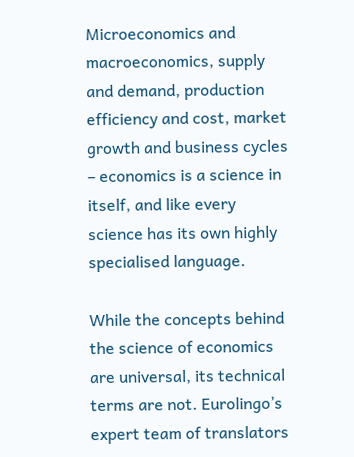Microeconomics and macroeconomics, supply and demand, production efficiency and cost, market growth and business cycles – economics is a science in itself, and like every science has its own highly specialised language.

While the concepts behind the science of economics are universal, its technical terms are not. Eurolingo’s expert team of translators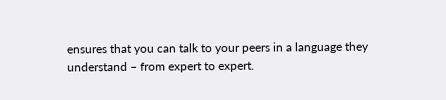ensures that you can talk to your peers in a language they understand – from expert to expert.